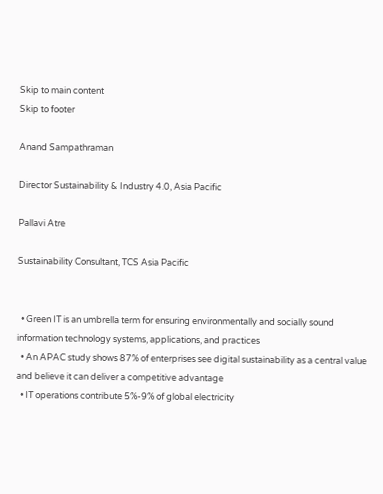Skip to main content
Skip to footer

Anand Sampathraman

Director Sustainability & Industry 4.0, Asia Pacific

Pallavi Atre

Sustainability Consultant, TCS Asia Pacific


  • Green IT is an umbrella term for ensuring environmentally and socially sound information technology systems, applications, and practices
  • An APAC study shows 87% of enterprises see digital sustainability as a central value and believe it can deliver a competitive advantage
  • IT operations contribute 5%-9% of global electricity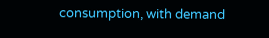consumption, with demand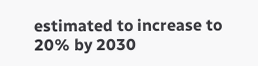estimated to increase to 20% by 2030